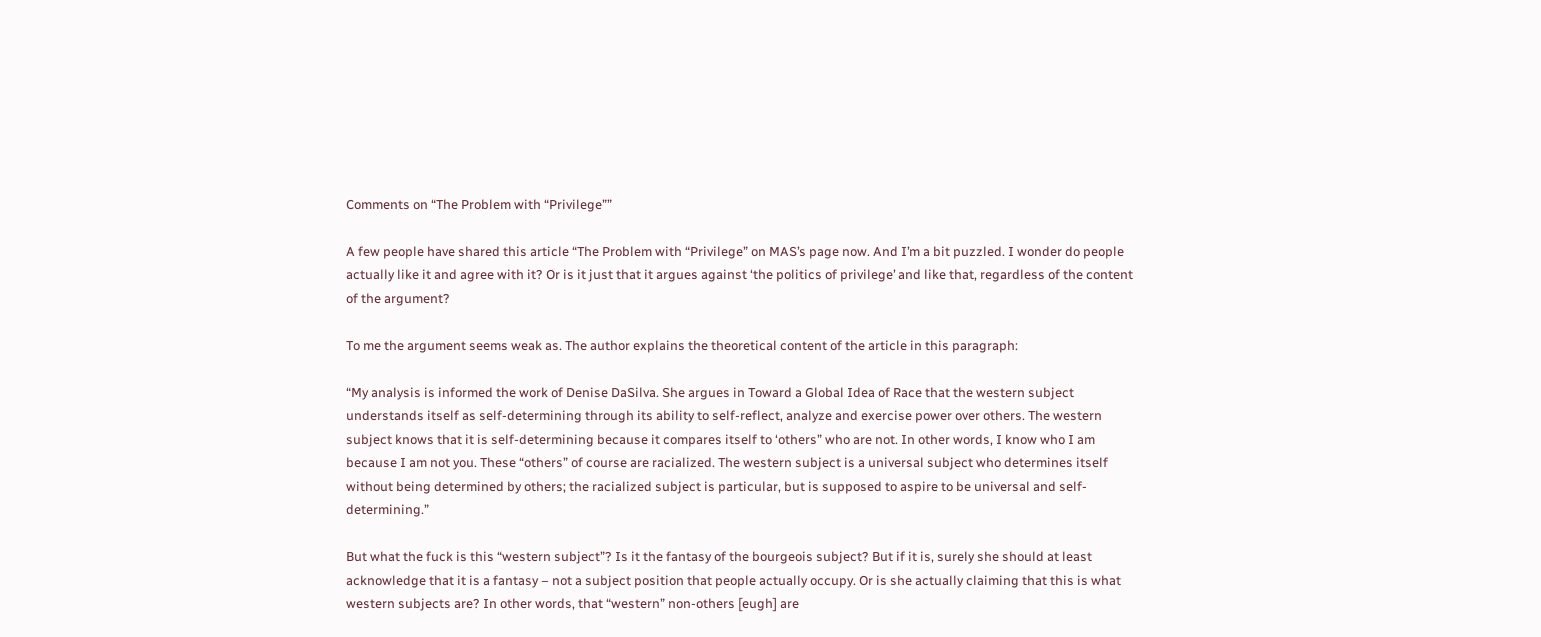Comments on “The Problem with “Privilege””

A few people have shared this article “The Problem with “Privilege” on MAS’s page now. And I’m a bit puzzled. I wonder do people actually like it and agree with it? Or is it just that it argues against ‘the politics of privilege’ and like that, regardless of the content of the argument?

To me the argument seems weak as. The author explains the theoretical content of the article in this paragraph:

“My analysis is informed the work of Denise DaSilva. She argues in Toward a Global Idea of Race that the western subject understands itself as self-determining through its ability to self-reflect, analyze and exercise power over others. The western subject knows that it is self-determining because it compares itself to ‘others” who are not. In other words, I know who I am because I am not you. These “others” of course are racialized. The western subject is a universal subject who determines itself without being determined by others; the racialized subject is particular, but is supposed to aspire to be universal and self-determining.”

But what the fuck is this “western subject”? Is it the fantasy of the bourgeois subject? But if it is, surely she should at least acknowledge that it is a fantasy – not a subject position that people actually occupy. Or is she actually claiming that this is what western subjects are? In other words, that “western” non-others [eugh] are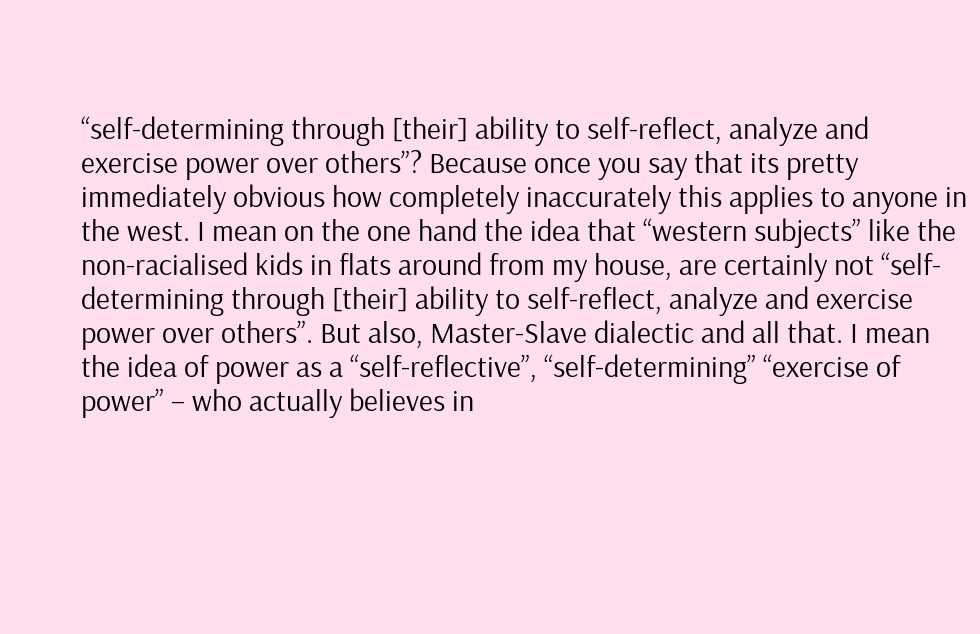“self-determining through [their] ability to self-reflect, analyze and exercise power over others”? Because once you say that its pretty immediately obvious how completely inaccurately this applies to anyone in the west. I mean on the one hand the idea that “western subjects” like the non-racialised kids in flats around from my house, are certainly not “self-determining through [their] ability to self-reflect, analyze and exercise power over others”. But also, Master-Slave dialectic and all that. I mean the idea of power as a “self-reflective”, “self-determining” “exercise of power” – who actually believes in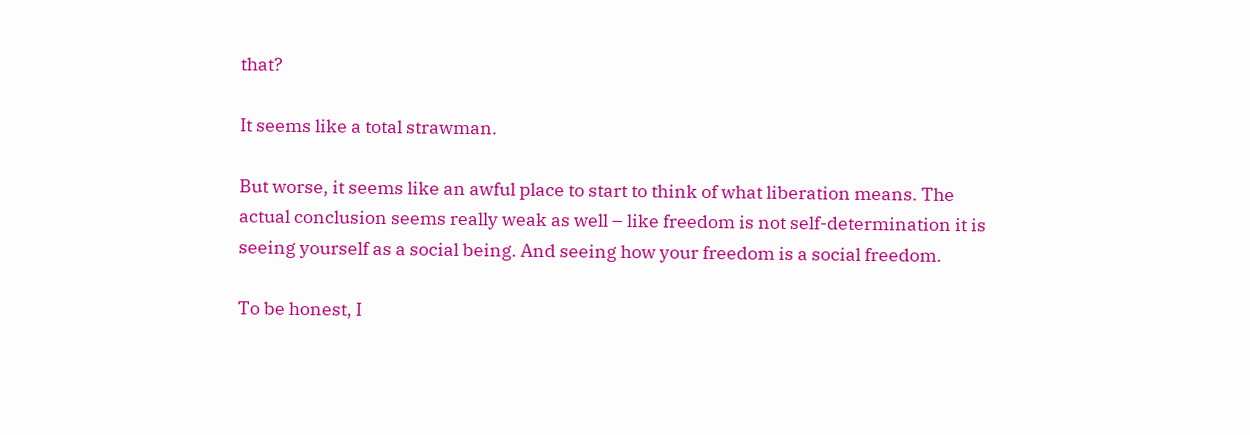that?

It seems like a total strawman.

But worse, it seems like an awful place to start to think of what liberation means. The actual conclusion seems really weak as well – like freedom is not self-determination it is seeing yourself as a social being. And seeing how your freedom is a social freedom.

To be honest, I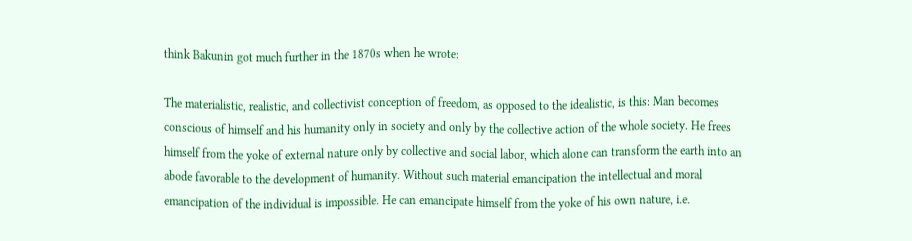think Bakunin got much further in the 1870s when he wrote:

The materialistic, realistic, and collectivist conception of freedom, as opposed to the idealistic, is this: Man becomes conscious of himself and his humanity only in society and only by the collective action of the whole society. He frees himself from the yoke of external nature only by collective and social labor, which alone can transform the earth into an abode favorable to the development of humanity. Without such material emancipation the intellectual and moral emancipation of the individual is impossible. He can emancipate himself from the yoke of his own nature, i.e.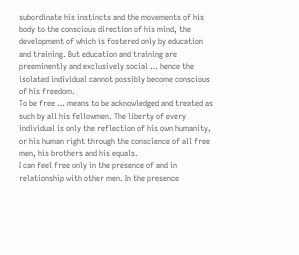subordinate his instincts and the movements of his body to the conscious direction of his mind, the development of which is fostered only by education and training. But education and training are preeminently and exclusively social … hence the isolated individual cannot possibly become conscious of his freedom.
To be free … means to be acknowledged and treated as such by all his fellowmen. The liberty of every individual is only the reflection of his own humanity, or his human right through the conscience of all free men, his brothers and his equals.
I can feel free only in the presence of and in relationship with other men. In the presence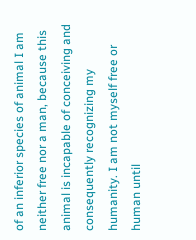of an inferior species of animal I am neither free nor a man, because this animal is incapable of conceiving and consequently recognizing my humanity. I am not myself free or human until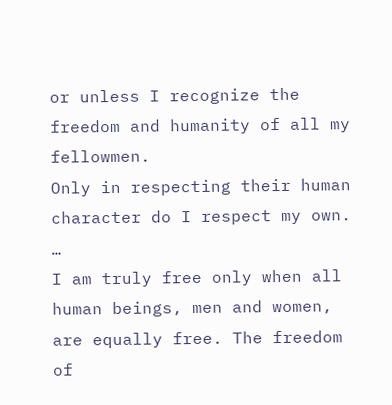or unless I recognize the freedom and humanity of all my fellowmen.
Only in respecting their human character do I respect my own. …
I am truly free only when all human beings, men and women, are equally free. The freedom of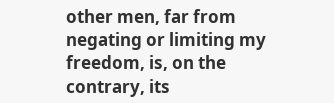other men, far from negating or limiting my freedom, is, on the contrary, its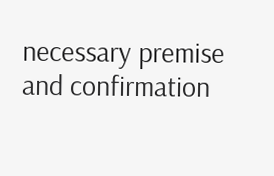necessary premise and confirmation